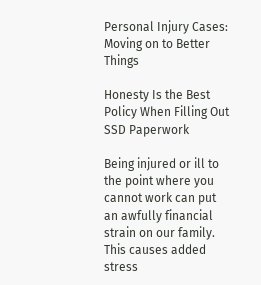Personal Injury Cases: Moving on to Better Things

Honesty Is the Best Policy When Filling Out SSD Paperwork

Being injured or ill to the point where you cannot work can put an awfully financial strain on our family. This causes added stress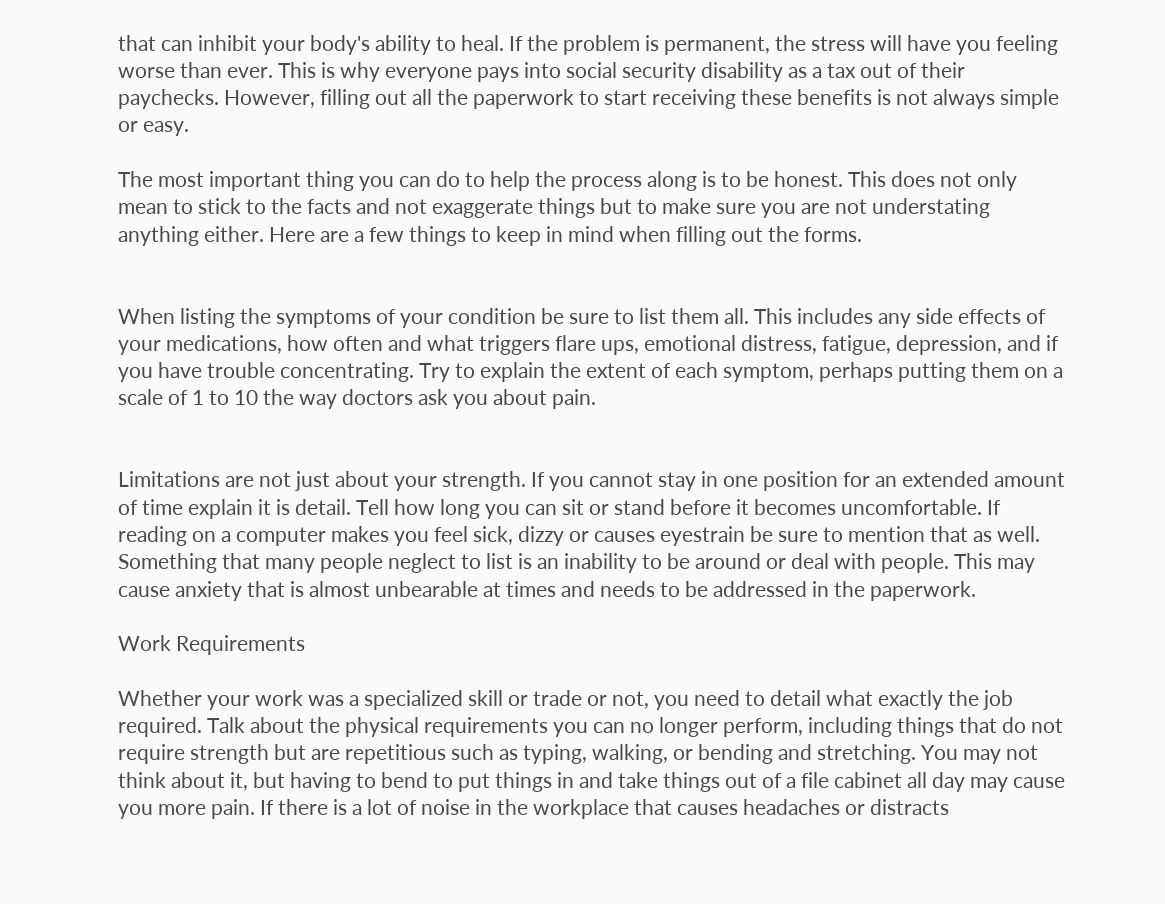that can inhibit your body's ability to heal. If the problem is permanent, the stress will have you feeling worse than ever. This is why everyone pays into social security disability as a tax out of their paychecks. However, filling out all the paperwork to start receiving these benefits is not always simple or easy.

The most important thing you can do to help the process along is to be honest. This does not only mean to stick to the facts and not exaggerate things but to make sure you are not understating anything either. Here are a few things to keep in mind when filling out the forms.


When listing the symptoms of your condition be sure to list them all. This includes any side effects of your medications, how often and what triggers flare ups, emotional distress, fatigue, depression, and if you have trouble concentrating. Try to explain the extent of each symptom, perhaps putting them on a scale of 1 to 10 the way doctors ask you about pain.


Limitations are not just about your strength. If you cannot stay in one position for an extended amount of time explain it is detail. Tell how long you can sit or stand before it becomes uncomfortable. If reading on a computer makes you feel sick, dizzy or causes eyestrain be sure to mention that as well. Something that many people neglect to list is an inability to be around or deal with people. This may cause anxiety that is almost unbearable at times and needs to be addressed in the paperwork.

Work Requirements

Whether your work was a specialized skill or trade or not, you need to detail what exactly the job required. Talk about the physical requirements you can no longer perform, including things that do not require strength but are repetitious such as typing, walking, or bending and stretching. You may not think about it, but having to bend to put things in and take things out of a file cabinet all day may cause you more pain. If there is a lot of noise in the workplace that causes headaches or distracts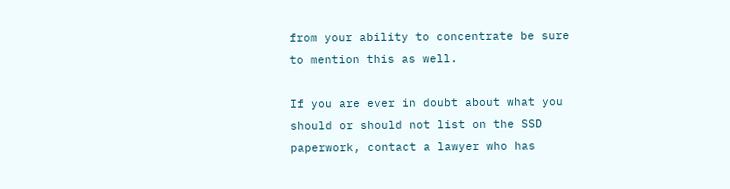from your ability to concentrate be sure to mention this as well.

If you are ever in doubt about what you should or should not list on the SSD paperwork, contact a lawyer who has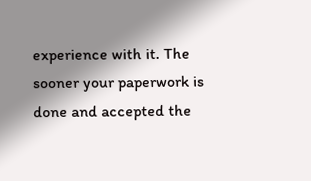experience with it. The sooner your paperwork is done and accepted the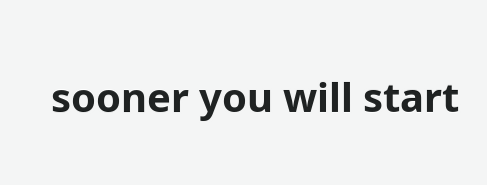sooner you will start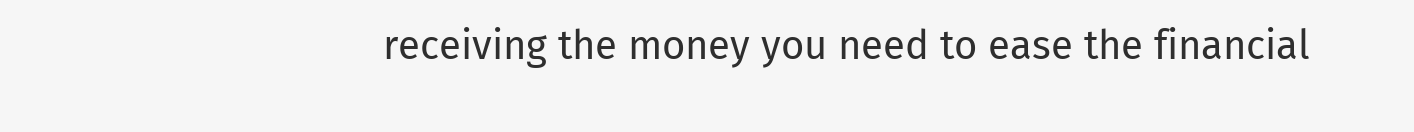receiving the money you need to ease the financial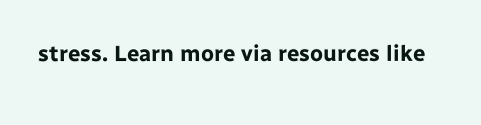stress. Learn more via resources like